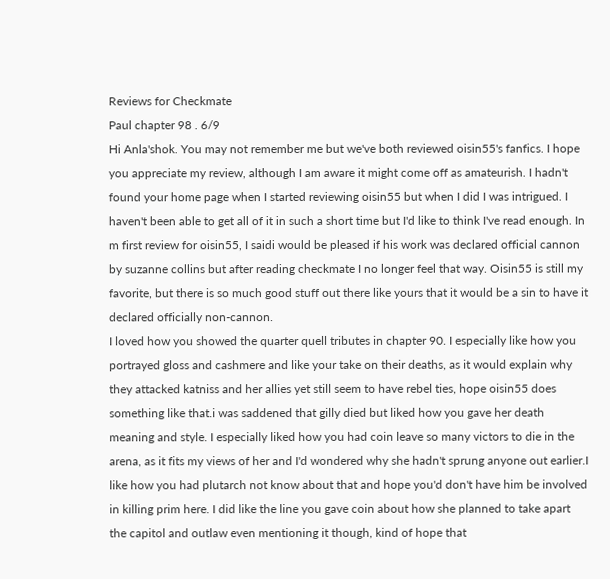Reviews for Checkmate
Paul chapter 98 . 6/9
Hi Anla'shok. You may not remember me but we've both reviewed oisin55's fanfics. I hope you appreciate my review, although I am aware it might come off as amateurish. I hadn't found your home page when I started reviewing oisin55 but when I did I was intrigued. I haven't been able to get all of it in such a short time but I'd like to think I've read enough. In m first review for oisin55, I saidi would be pleased if his work was declared official cannon by suzanne collins but after reading checkmate I no longer feel that way. Oisin55 is still my favorite, but there is so much good stuff out there like yours that it would be a sin to have it declared officially non-cannon.
I loved how you showed the quarter quell tributes in chapter 90. I especially like how you portrayed gloss and cashmere and like your take on their deaths, as it would explain why they attacked katniss and her allies yet still seem to have rebel ties, hope oisin55 does something like that.i was saddened that gilly died but liked how you gave her death meaning and style. I especially liked how you had coin leave so many victors to die in the arena, as it fits my views of her and I'd wondered why she hadn't sprung anyone out earlier.I like how you had plutarch not know about that and hope you'd don't have him be involved in killing prim here. I did like the line you gave coin about how she planned to take apart the capitol and outlaw even mentioning it though, kind of hope that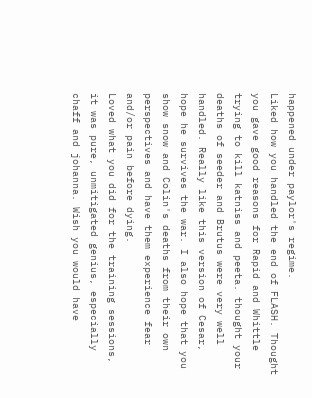happened under paylor's regime.
Liked how you handled the end of FLASH. Thought you gave good reasons for Rapid and Whittle trying to kill katniss and peeta. thought your deaths of seeder and Brutus were very well handled. Really like this version of Cesar, hope he survives the war. I also hope that you show snow and Colin's deaths from their own perspectives and have them experience fear and/or pain before dying.
Loved what you did for the training sessions, it was pure, unmitigated genius, especially chaff and johanna. Wish you would have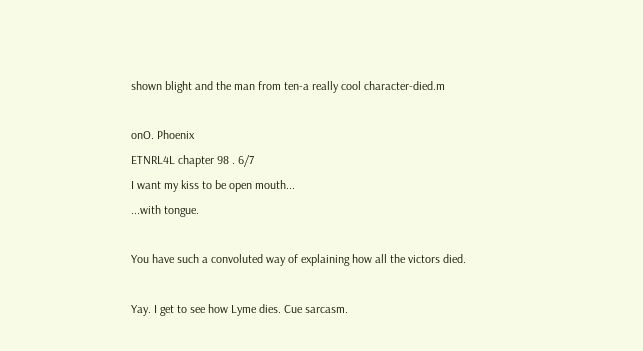shown blight and the man from ten-a really cool character-died.m

onO. Phoenix
ETNRL4L chapter 98 . 6/7
I want my kiss to be open mouth...
...with tongue.

You have such a convoluted way of explaining how all the victors died.

Yay. I get to see how Lyme dies. Cue sarcasm.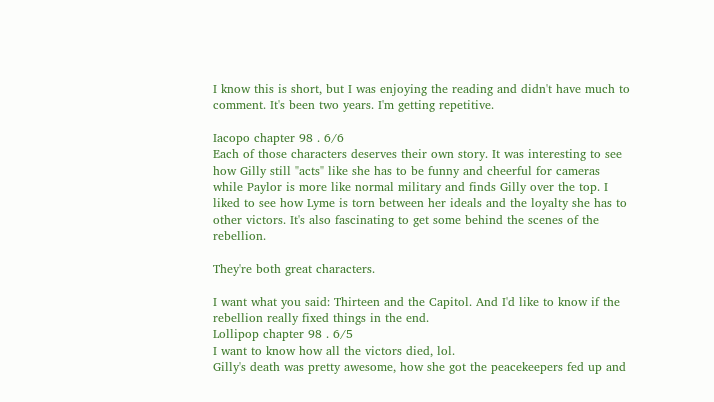I know this is short, but I was enjoying the reading and didn't have much to comment. It's been two years. I'm getting repetitive.

Iacopo chapter 98 . 6/6
Each of those characters deserves their own story. It was interesting to see how Gilly still "acts" like she has to be funny and cheerful for cameras while Paylor is more like normal military and finds Gilly over the top. I liked to see how Lyme is torn between her ideals and the loyalty she has to other victors. It's also fascinating to get some behind the scenes of the rebellion.

They're both great characters.

I want what you said: Thirteen and the Capitol. And I'd like to know if the rebellion really fixed things in the end.
Lollipop chapter 98 . 6/5
I want to know how all the victors died, lol.
Gilly's death was pretty awesome, how she got the peacekeepers fed up and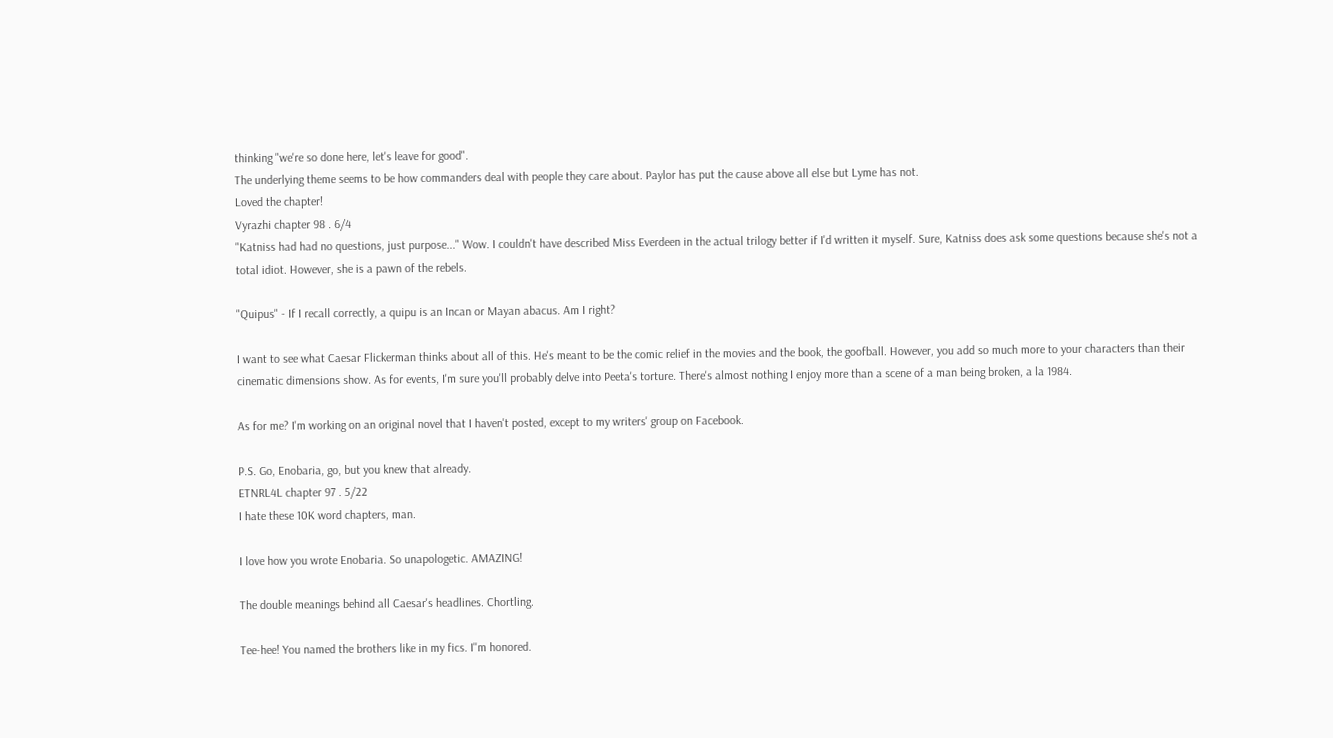thinking "we're so done here, let's leave for good".
The underlying theme seems to be how commanders deal with people they care about. Paylor has put the cause above all else but Lyme has not.
Loved the chapter!
Vyrazhi chapter 98 . 6/4
"Katniss had had no questions, just purpose..." Wow. I couldn't have described Miss Everdeen in the actual trilogy better if I'd written it myself. Sure, Katniss does ask some questions because she's not a total idiot. However, she is a pawn of the rebels.

"Quipus" - If I recall correctly, a quipu is an Incan or Mayan abacus. Am I right?

I want to see what Caesar Flickerman thinks about all of this. He's meant to be the comic relief in the movies and the book, the goofball. However, you add so much more to your characters than their cinematic dimensions show. As for events, I'm sure you'll probably delve into Peeta's torture. There's almost nothing I enjoy more than a scene of a man being broken, a la 1984.

As for me? I'm working on an original novel that I haven't posted, except to my writers' group on Facebook.

P.S. Go, Enobaria, go, but you knew that already.
ETNRL4L chapter 97 . 5/22
I hate these 10K word chapters, man.

I love how you wrote Enobaria. So unapologetic. AMAZING!

The double meanings behind all Caesar's headlines. Chortling.

Tee-hee! You named the brothers like in my fics. I''m honored.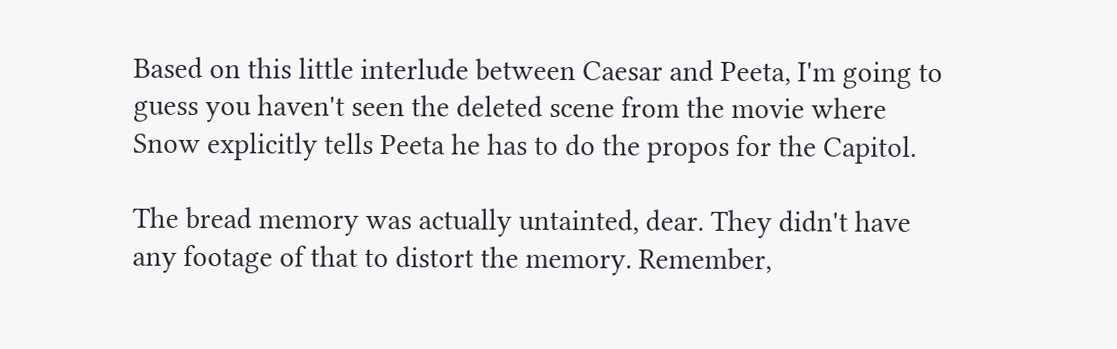Based on this little interlude between Caesar and Peeta, I'm going to guess you haven't seen the deleted scene from the movie where Snow explicitly tells Peeta he has to do the propos for the Capitol.

The bread memory was actually untainted, dear. They didn't have any footage of that to distort the memory. Remember,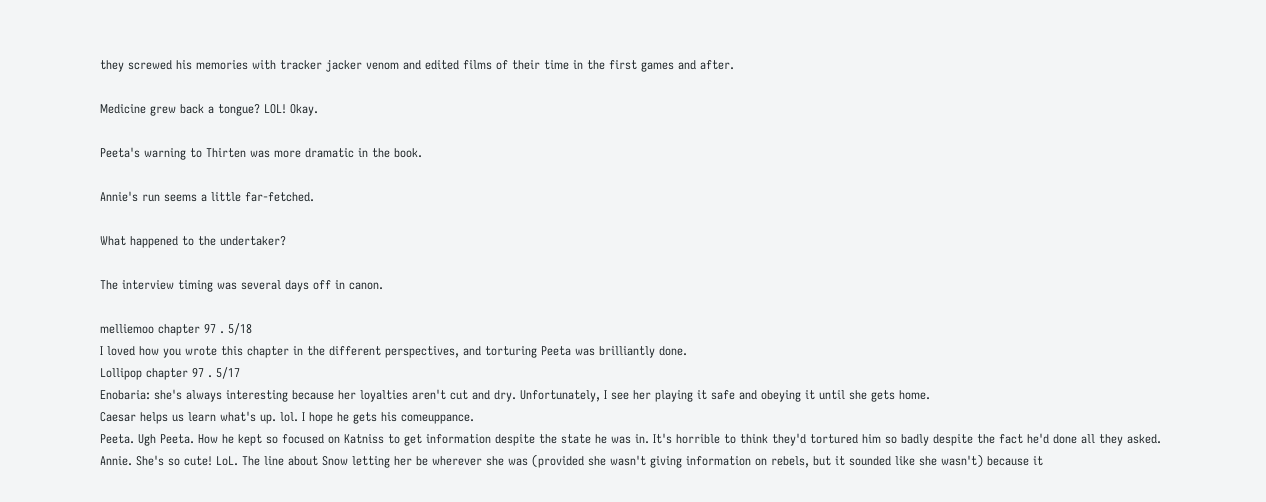they screwed his memories with tracker jacker venom and edited films of their time in the first games and after.

Medicine grew back a tongue? LOL! Okay.

Peeta's warning to Thirten was more dramatic in the book.

Annie's run seems a little far-fetched.

What happened to the undertaker?

The interview timing was several days off in canon.

melliemoo chapter 97 . 5/18
I loved how you wrote this chapter in the different perspectives, and torturing Peeta was brilliantly done.
Lollipop chapter 97 . 5/17
Enobaria: she's always interesting because her loyalties aren't cut and dry. Unfortunately, I see her playing it safe and obeying it until she gets home.
Caesar helps us learn what's up. lol. I hope he gets his comeuppance.
Peeta. Ugh Peeta. How he kept so focused on Katniss to get information despite the state he was in. It's horrible to think they'd tortured him so badly despite the fact he'd done all they asked.
Annie. She's so cute! LoL. The line about Snow letting her be wherever she was (provided she wasn't giving information on rebels, but it sounded like she wasn't) because it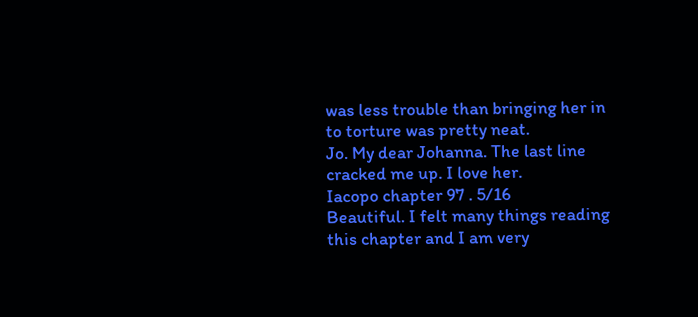was less trouble than bringing her in to torture was pretty neat.
Jo. My dear Johanna. The last line cracked me up. I love her.
Iacopo chapter 97 . 5/16
Beautiful. I felt many things reading this chapter and I am very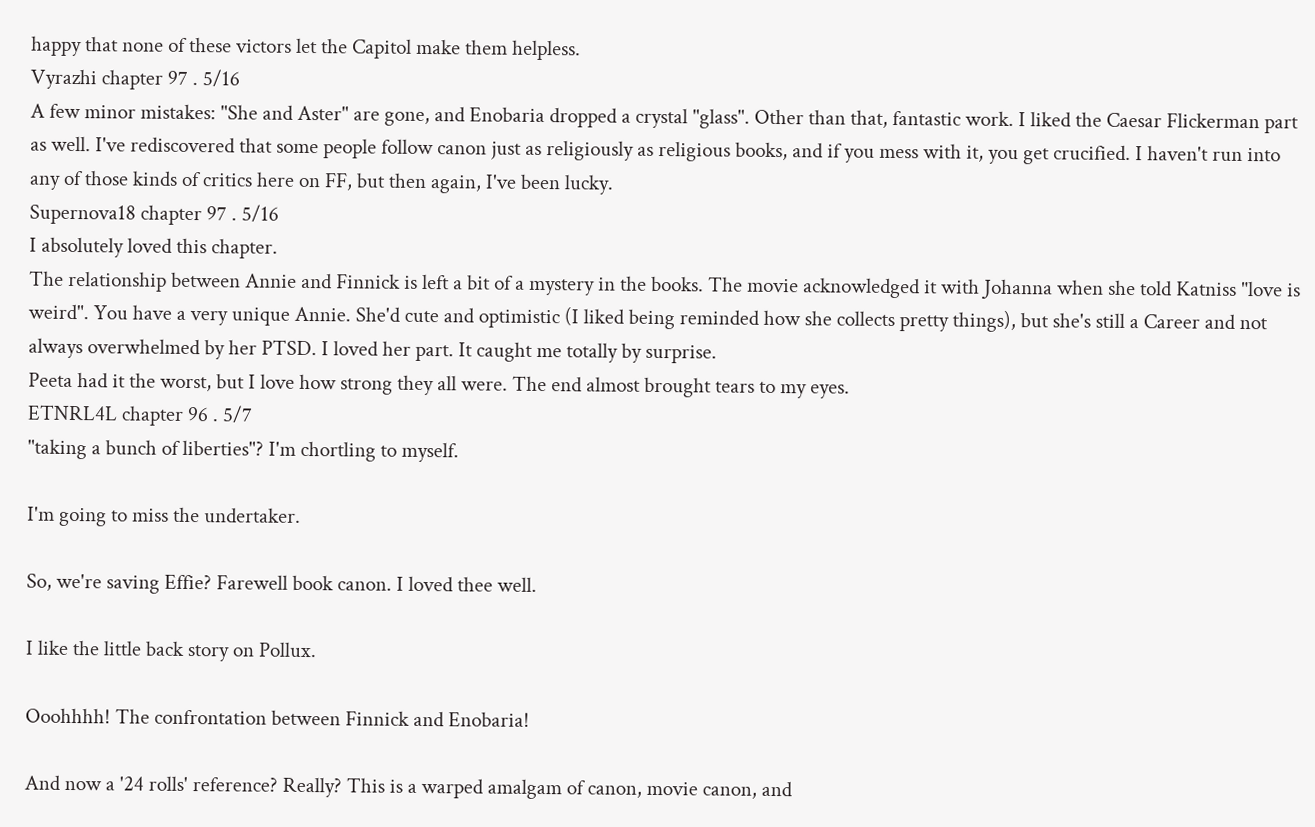happy that none of these victors let the Capitol make them helpless.
Vyrazhi chapter 97 . 5/16
A few minor mistakes: "She and Aster" are gone, and Enobaria dropped a crystal "glass". Other than that, fantastic work. I liked the Caesar Flickerman part as well. I've rediscovered that some people follow canon just as religiously as religious books, and if you mess with it, you get crucified. I haven't run into any of those kinds of critics here on FF, but then again, I've been lucky.
Supernova18 chapter 97 . 5/16
I absolutely loved this chapter.
The relationship between Annie and Finnick is left a bit of a mystery in the books. The movie acknowledged it with Johanna when she told Katniss "love is weird". You have a very unique Annie. She'd cute and optimistic (I liked being reminded how she collects pretty things), but she's still a Career and not always overwhelmed by her PTSD. I loved her part. It caught me totally by surprise.
Peeta had it the worst, but I love how strong they all were. The end almost brought tears to my eyes.
ETNRL4L chapter 96 . 5/7
"taking a bunch of liberties"? I'm chortling to myself.

I'm going to miss the undertaker.

So, we're saving Effie? Farewell book canon. I loved thee well.

I like the little back story on Pollux.

Ooohhhh! The confrontation between Finnick and Enobaria!

And now a '24 rolls' reference? Really? This is a warped amalgam of canon, movie canon, and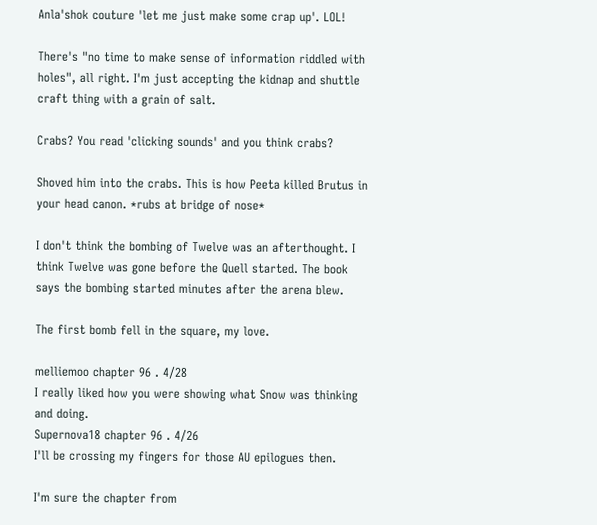Anla'shok couture 'let me just make some crap up'. LOL!

There's "no time to make sense of information riddled with holes", all right. I'm just accepting the kidnap and shuttle craft thing with a grain of salt.

Crabs? You read 'clicking sounds' and you think crabs?

Shoved him into the crabs. This is how Peeta killed Brutus in your head canon. *rubs at bridge of nose*

I don't think the bombing of Twelve was an afterthought. I think Twelve was gone before the Quell started. The book says the bombing started minutes after the arena blew.

The first bomb fell in the square, my love.

melliemoo chapter 96 . 4/28
I really liked how you were showing what Snow was thinking and doing.
Supernova18 chapter 96 . 4/26
I'll be crossing my fingers for those AU epilogues then.

I'm sure the chapter from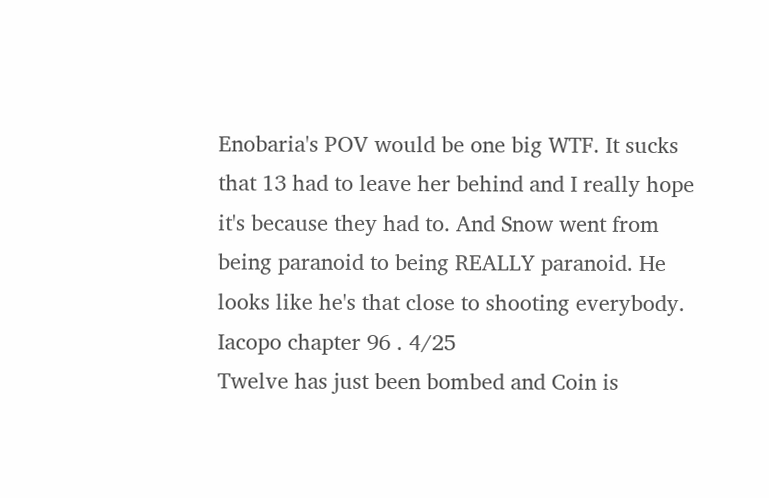Enobaria's POV would be one big WTF. It sucks that 13 had to leave her behind and I really hope it's because they had to. And Snow went from being paranoid to being REALLY paranoid. He looks like he's that close to shooting everybody.
Iacopo chapter 96 . 4/25
Twelve has just been bombed and Coin is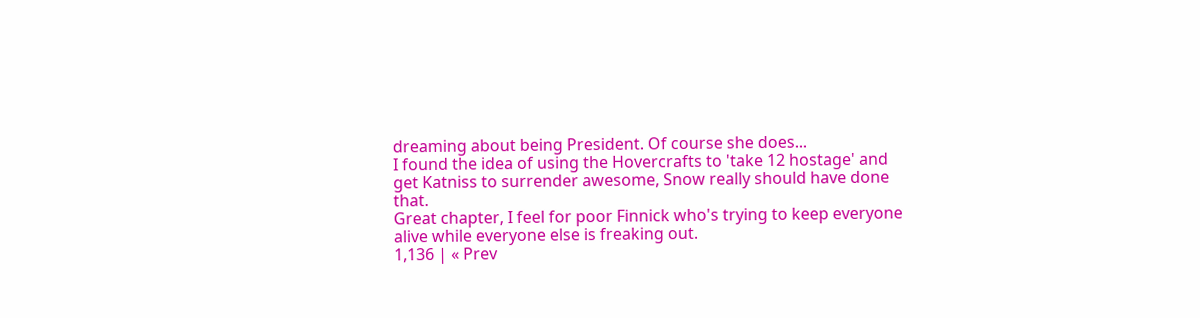dreaming about being President. Of course she does...
I found the idea of using the Hovercrafts to 'take 12 hostage' and get Katniss to surrender awesome, Snow really should have done that.
Great chapter, I feel for poor Finnick who's trying to keep everyone alive while everyone else is freaking out.
1,136 | « Prev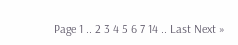Page 1 .. 2 3 4 5 6 7 14 .. Last Next »